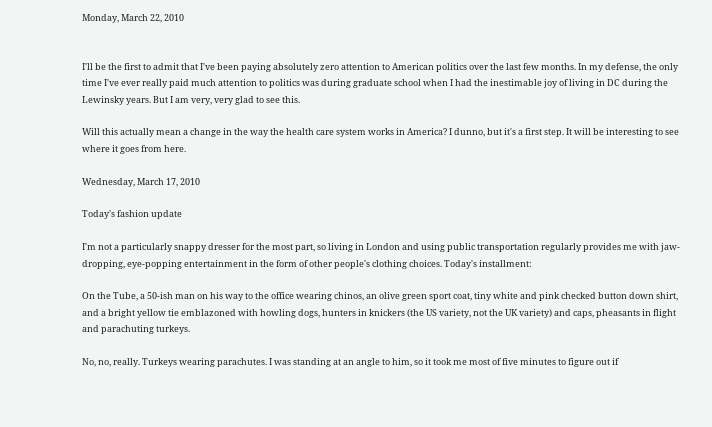Monday, March 22, 2010


I'll be the first to admit that I've been paying absolutely zero attention to American politics over the last few months. In my defense, the only time I've ever really paid much attention to politics was during graduate school when I had the inestimable joy of living in DC during the Lewinsky years. But I am very, very glad to see this.

Will this actually mean a change in the way the health care system works in America? I dunno, but it's a first step. It will be interesting to see where it goes from here.

Wednesday, March 17, 2010

Today's fashion update

I'm not a particularly snappy dresser for the most part, so living in London and using public transportation regularly provides me with jaw-dropping, eye-popping entertainment in the form of other people's clothing choices. Today's installment:

On the Tube, a 50-ish man on his way to the office wearing chinos, an olive green sport coat, tiny white and pink checked button down shirt, and a bright yellow tie emblazoned with howling dogs, hunters in knickers (the US variety, not the UK variety) and caps, pheasants in flight and parachuting turkeys.

No, no, really. Turkeys wearing parachutes. I was standing at an angle to him, so it took me most of five minutes to figure out if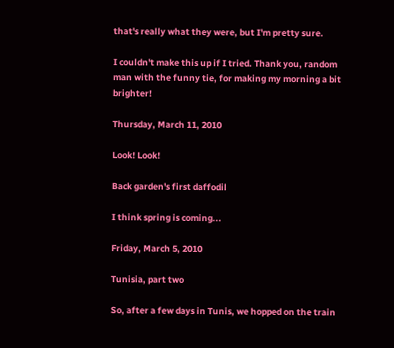that's really what they were, but I'm pretty sure.

I couldn't make this up if I tried. Thank you, random man with the funny tie, for making my morning a bit brighter!

Thursday, March 11, 2010

Look! Look!

Back garden's first daffodil

I think spring is coming...

Friday, March 5, 2010

Tunisia, part two

So, after a few days in Tunis, we hopped on the train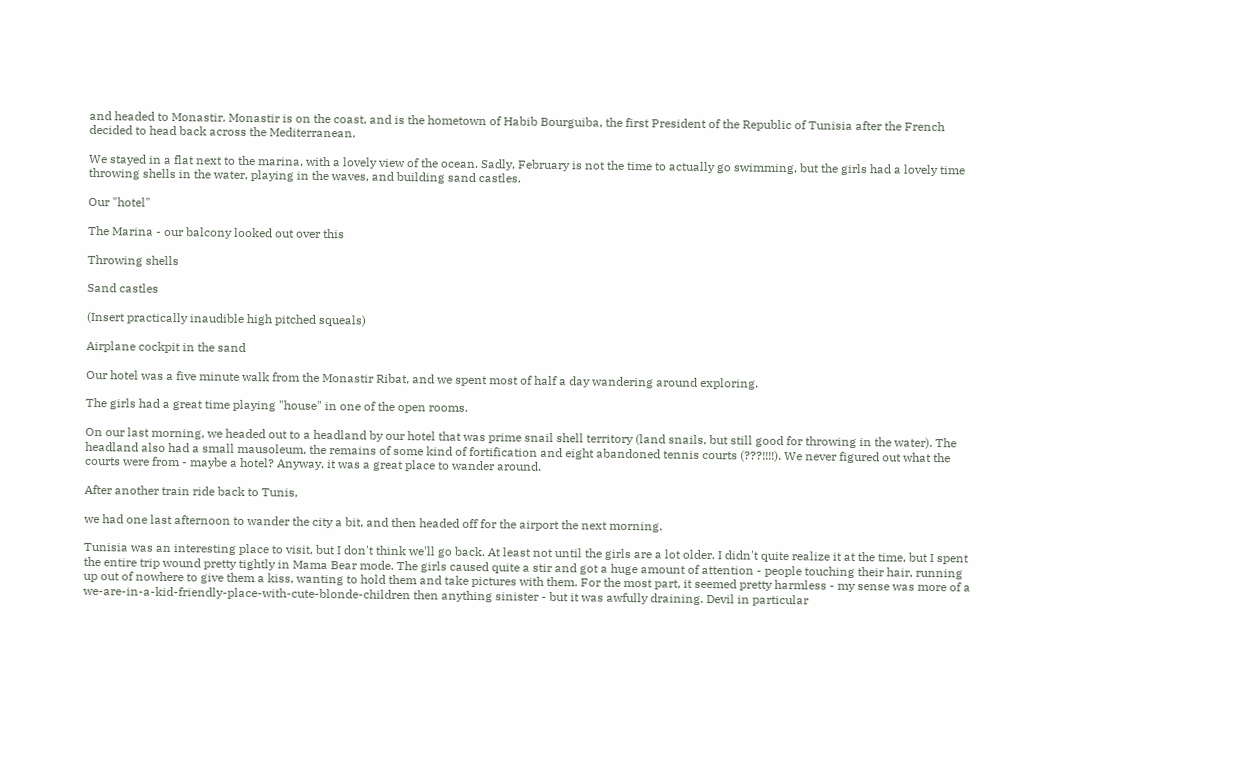and headed to Monastir. Monastir is on the coast, and is the hometown of Habib Bourguiba, the first President of the Republic of Tunisia after the French decided to head back across the Mediterranean.

We stayed in a flat next to the marina, with a lovely view of the ocean. Sadly, February is not the time to actually go swimming, but the girls had a lovely time throwing shells in the water, playing in the waves, and building sand castles.

Our "hotel"

The Marina - our balcony looked out over this

Throwing shells

Sand castles

(Insert practically inaudible high pitched squeals)

Airplane cockpit in the sand

Our hotel was a five minute walk from the Monastir Ribat, and we spent most of half a day wandering around exploring.

The girls had a great time playing "house" in one of the open rooms.

On our last morning, we headed out to a headland by our hotel that was prime snail shell territory (land snails, but still good for throwing in the water). The headland also had a small mausoleum, the remains of some kind of fortification and eight abandoned tennis courts (???!!!!). We never figured out what the courts were from - maybe a hotel? Anyway, it was a great place to wander around.

After another train ride back to Tunis,

we had one last afternoon to wander the city a bit, and then headed off for the airport the next morning.

Tunisia was an interesting place to visit, but I don't think we'll go back. At least not until the girls are a lot older. I didn't quite realize it at the time, but I spent the entire trip wound pretty tightly in Mama Bear mode. The girls caused quite a stir and got a huge amount of attention - people touching their hair, running up out of nowhere to give them a kiss, wanting to hold them and take pictures with them. For the most part, it seemed pretty harmless - my sense was more of a we-are-in-a-kid-friendly-place-with-cute-blonde-children then anything sinister - but it was awfully draining. Devil in particular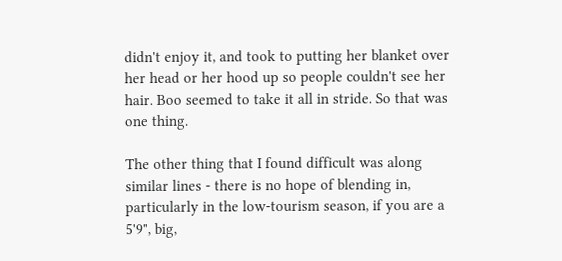didn't enjoy it, and took to putting her blanket over her head or her hood up so people couldn't see her hair. Boo seemed to take it all in stride. So that was one thing.

The other thing that I found difficult was along similar lines - there is no hope of blending in, particularly in the low-tourism season, if you are a 5'9", big,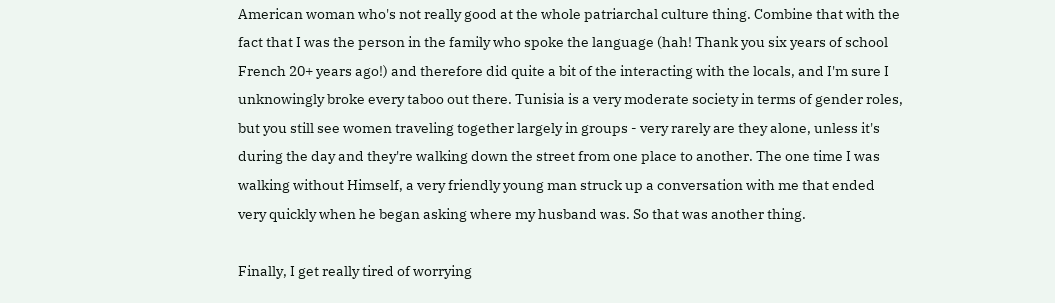American woman who's not really good at the whole patriarchal culture thing. Combine that with the fact that I was the person in the family who spoke the language (hah! Thank you six years of school French 20+ years ago!) and therefore did quite a bit of the interacting with the locals, and I'm sure I unknowingly broke every taboo out there. Tunisia is a very moderate society in terms of gender roles, but you still see women traveling together largely in groups - very rarely are they alone, unless it's during the day and they're walking down the street from one place to another. The one time I was walking without Himself, a very friendly young man struck up a conversation with me that ended very quickly when he began asking where my husband was. So that was another thing.

Finally, I get really tired of worrying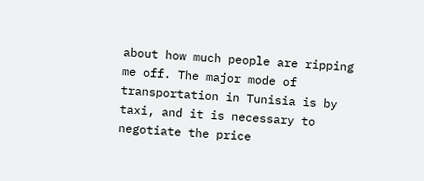about how much people are ripping me off. The major mode of transportation in Tunisia is by taxi, and it is necessary to negotiate the price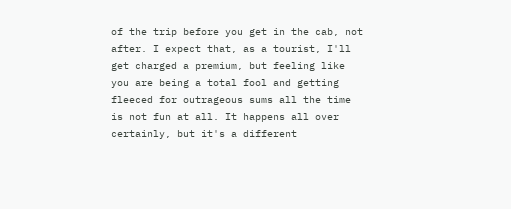of the trip before you get in the cab, not after. I expect that, as a tourist, I'll get charged a premium, but feeling like you are being a total fool and getting fleeced for outrageous sums all the time is not fun at all. It happens all over certainly, but it's a different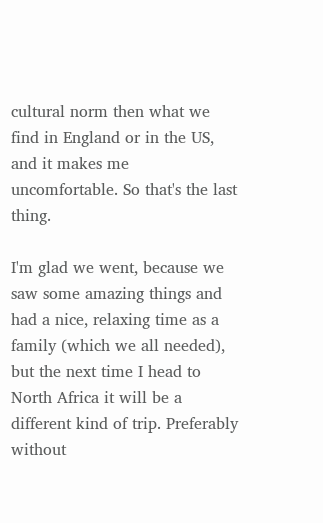cultural norm then what we find in England or in the US, and it makes me uncomfortable. So that's the last thing.

I'm glad we went, because we saw some amazing things and had a nice, relaxing time as a family (which we all needed), but the next time I head to North Africa it will be a different kind of trip. Preferably without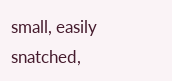small, easily snatched,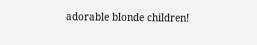adorable blonde children!